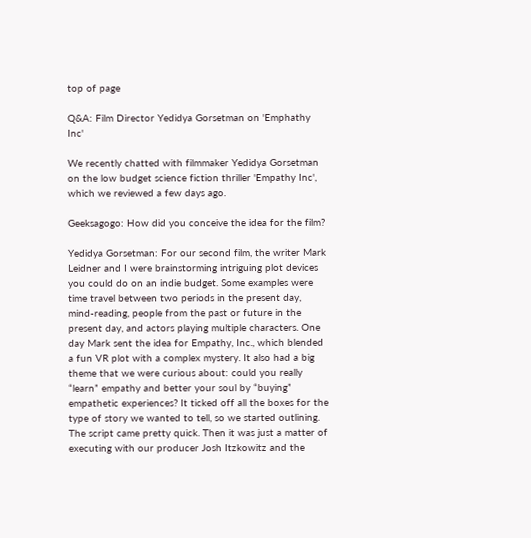top of page

Q&A: Film Director Yedidya Gorsetman on 'Emphathy Inc'

We recently chatted with filmmaker Yedidya Gorsetman on the low budget science fiction thriller 'Empathy Inc', which we reviewed a few days ago.

Geeksagogo: How did you conceive the idea for the film?

Yedidya Gorsetman: For our second film, the writer Mark Leidner and I were brainstorming intriguing plot devices you could do on an indie budget. Some examples were time travel between two periods in the present day, mind-reading, people from the past or future in the present day, and actors playing multiple characters. One day Mark sent the idea for Empathy, Inc., which blended a fun VR plot with a complex mystery. It also had a big theme that we were curious about: could you really “learn” empathy and better your soul by “buying” empathetic experiences? It ticked off all the boxes for the type of story we wanted to tell, so we started outlining. The script came pretty quick. Then it was just a matter of executing with our producer Josh Itzkowitz and the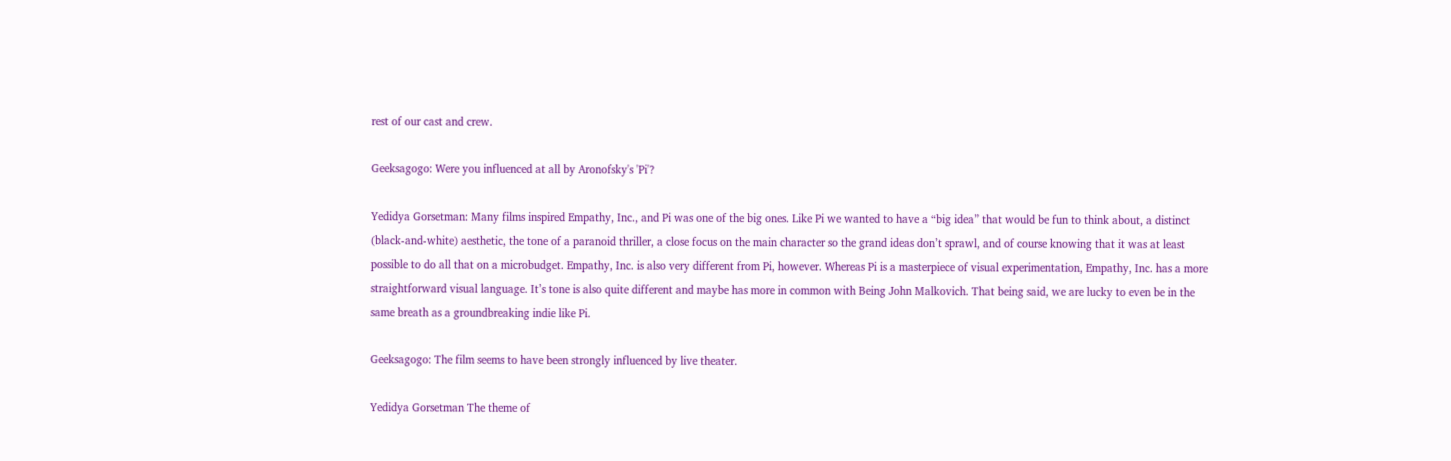rest of our cast and crew.

Geeksagogo: Were you influenced at all by Aronofsky's 'Pi'?

Yedidya Gorsetman: Many films inspired Empathy, Inc., and Pi was one of the big ones. Like Pi we wanted to have a “big idea” that would be fun to think about, a distinct (black-and-white) aesthetic, the tone of a paranoid thriller, a close focus on the main character so the grand ideas don’t sprawl, and of course knowing that it was at least possible to do all that on a microbudget. Empathy, Inc. is also very different from Pi, however. Whereas Pi is a masterpiece of visual experimentation, Empathy, Inc. has a more straightforward visual language. It’s tone is also quite different and maybe has more in common with Being John Malkovich. That being said, we are lucky to even be in the same breath as a groundbreaking indie like Pi.

Geeksagogo: The film seems to have been strongly influenced by live theater.

Yedidya Gorsetman The theme of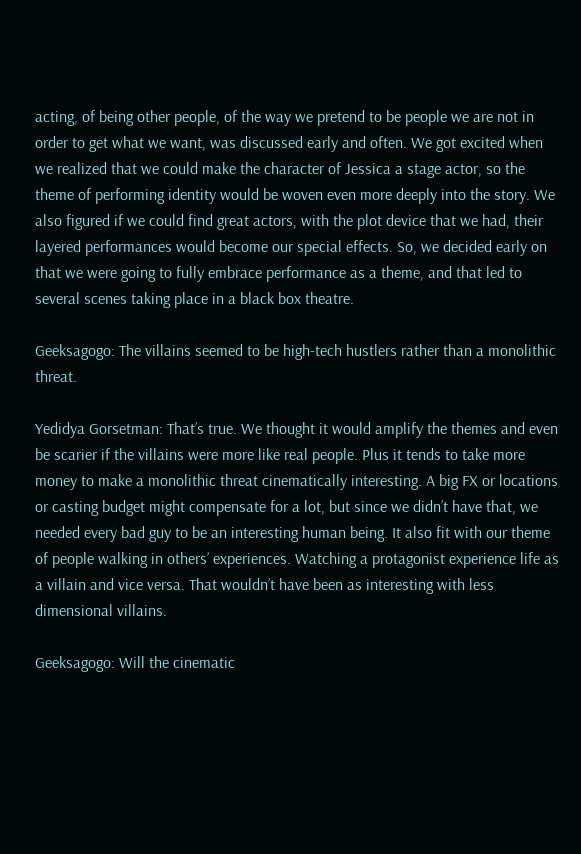acting, of being other people, of the way we pretend to be people we are not in order to get what we want, was discussed early and often. We got excited when we realized that we could make the character of Jessica a stage actor, so the theme of performing identity would be woven even more deeply into the story. We also figured if we could find great actors, with the plot device that we had, their layered performances would become our special effects. So, we decided early on that we were going to fully embrace performance as a theme, and that led to several scenes taking place in a black box theatre.

Geeksagogo: The villains seemed to be high-tech hustlers rather than a monolithic threat.

Yedidya Gorsetman: That’s true. We thought it would amplify the themes and even be scarier if the villains were more like real people. Plus it tends to take more money to make a monolithic threat cinematically interesting. A big FX or locations or casting budget might compensate for a lot, but since we didn’t have that, we needed every bad guy to be an interesting human being. It also fit with our theme of people walking in others’ experiences. Watching a protagonist experience life as a villain and vice versa. That wouldn’t have been as interesting with less dimensional villains.

Geeksagogo: Will the cinematic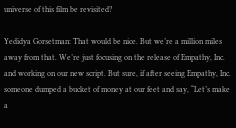universe of this film be revisited?

Yedidya Gorsetman: That would be nice. But we’re a million miles away from that. We’re just focusing on the release of Empathy, Inc. and working on our new script. But sure, if after seeing Empathy, Inc. someone dumped a bucket of money at our feet and say, “Let’s make a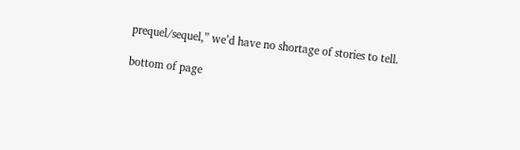prequel/sequel,” we’d have no shortage of stories to tell.

bottom of page